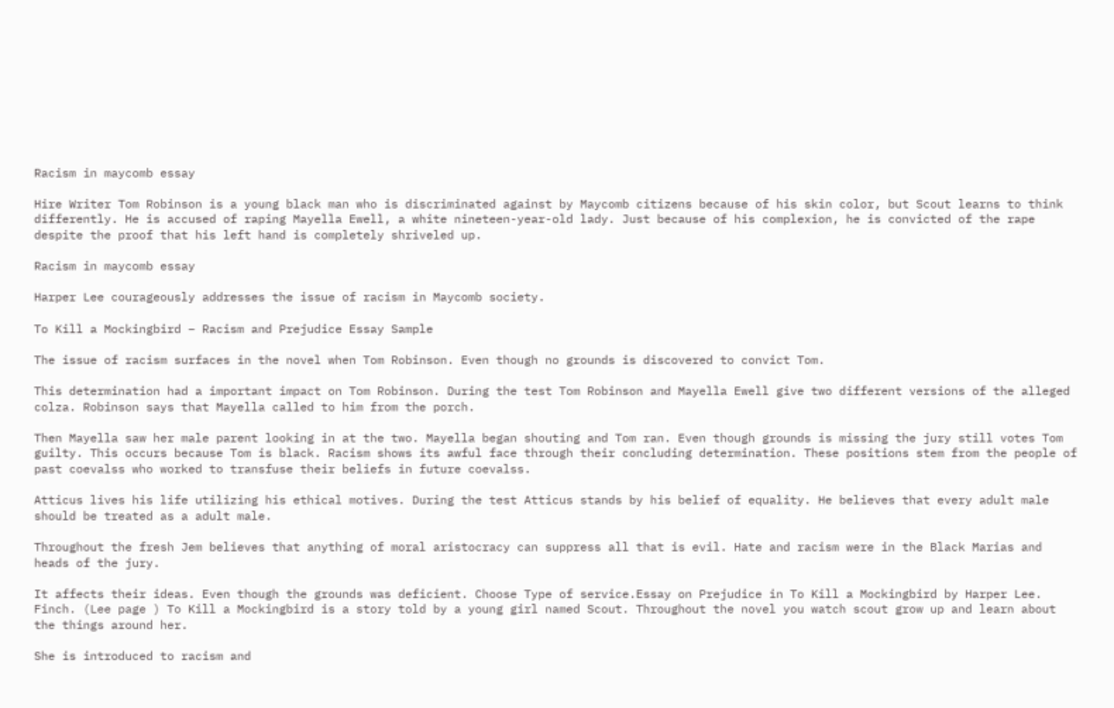Racism in maycomb essay

Hire Writer Tom Robinson is a young black man who is discriminated against by Maycomb citizens because of his skin color, but Scout learns to think differently. He is accused of raping Mayella Ewell, a white nineteen-year-old lady. Just because of his complexion, he is convicted of the rape despite the proof that his left hand is completely shriveled up.

Racism in maycomb essay

Harper Lee courageously addresses the issue of racism in Maycomb society.

To Kill a Mockingbird – Racism and Prejudice Essay Sample

The issue of racism surfaces in the novel when Tom Robinson. Even though no grounds is discovered to convict Tom.

This determination had a important impact on Tom Robinson. During the test Tom Robinson and Mayella Ewell give two different versions of the alleged colza. Robinson says that Mayella called to him from the porch.

Then Mayella saw her male parent looking in at the two. Mayella began shouting and Tom ran. Even though grounds is missing the jury still votes Tom guilty. This occurs because Tom is black. Racism shows its awful face through their concluding determination. These positions stem from the people of past coevalss who worked to transfuse their beliefs in future coevalss.

Atticus lives his life utilizing his ethical motives. During the test Atticus stands by his belief of equality. He believes that every adult male should be treated as a adult male.

Throughout the fresh Jem believes that anything of moral aristocracy can suppress all that is evil. Hate and racism were in the Black Marias and heads of the jury.

It affects their ideas. Even though the grounds was deficient. Choose Type of service.Essay on Prejudice in To Kill a Mockingbird by Harper Lee. Finch. (Lee page ) To Kill a Mockingbird is a story told by a young girl named Scout. Throughout the novel you watch scout grow up and learn about the things around her.

She is introduced to racism and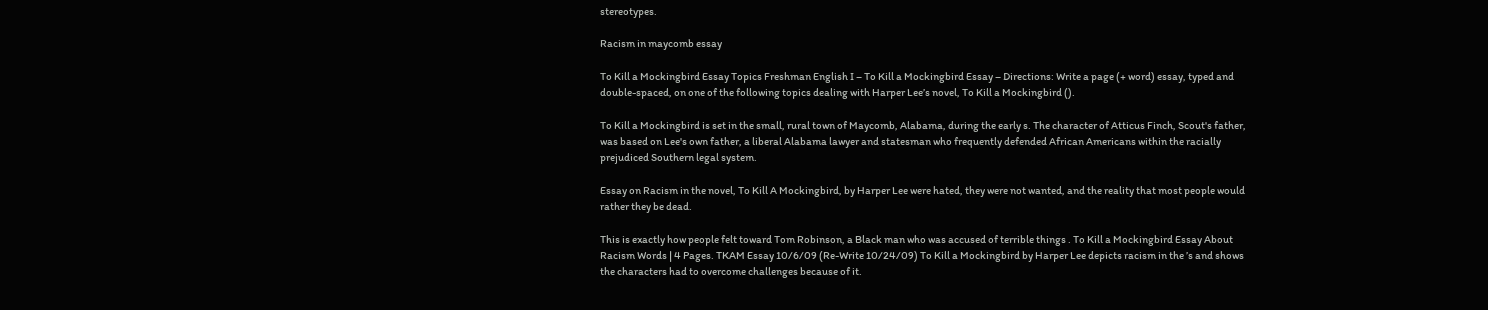stereotypes.

Racism in maycomb essay

To Kill a Mockingbird Essay Topics Freshman English I – To Kill a Mockingbird Essay – Directions: Write a page (+ word) essay, typed and double-spaced, on one of the following topics dealing with Harper Lee’s novel, To Kill a Mockingbird ().

To Kill a Mockingbird is set in the small, rural town of Maycomb, Alabama, during the early s. The character of Atticus Finch, Scout's father, was based on Lee's own father, a liberal Alabama lawyer and statesman who frequently defended African Americans within the racially prejudiced Southern legal system.

Essay on Racism in the novel, To Kill A Mockingbird, by Harper Lee were hated, they were not wanted, and the reality that most people would rather they be dead.

This is exactly how people felt toward Tom Robinson, a Black man who was accused of terrible things . To Kill a Mockingbird Essay About Racism Words | 4 Pages. TKAM Essay 10/6/09 (Re-Write 10/24/09) To Kill a Mockingbird by Harper Lee depicts racism in the ’s and shows the characters had to overcome challenges because of it.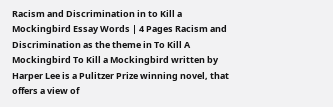Racism and Discrimination in to Kill a Mockingbird Essay Words | 4 Pages Racism and Discrimination as the theme in To Kill A Mockingbird To Kill a Mockingbird written by Harper Lee is a Pulitzer Prize winning novel, that offers a view of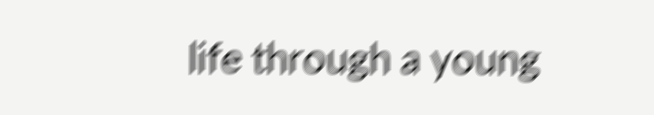life through a young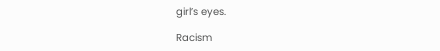girl’s eyes.

Racism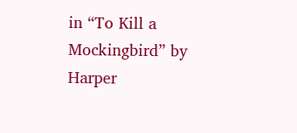in “To Kill a Mockingbird” by Harper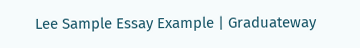Lee Sample Essay Example | Graduateway